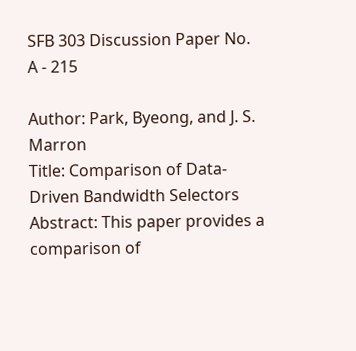SFB 303 Discussion Paper No. A - 215

Author: Park, Byeong, and J. S. Marron
Title: Comparison of Data-Driven Bandwidth Selectors
Abstract: This paper provides a comparison of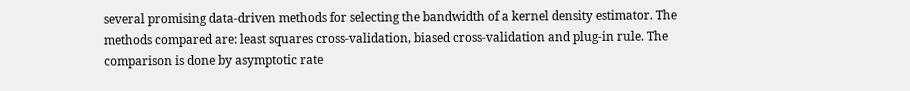several promising data-driven methods for selecting the bandwidth of a kernel density estimator. The methods compared are: least squares cross-validation, biased cross-validation and plug-in rule. The comparison is done by asymptotic rate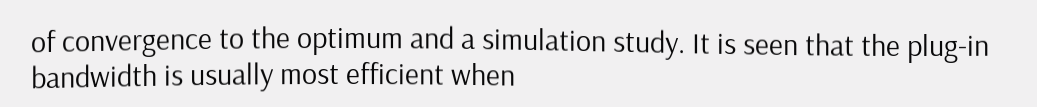of convergence to the optimum and a simulation study. It is seen that the plug-in bandwidth is usually most efficient when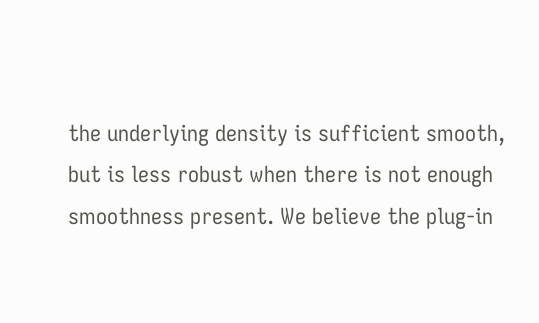the underlying density is sufficient smooth, but is less robust when there is not enough smoothness present. We believe the plug-in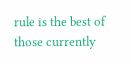rule is the best of those currently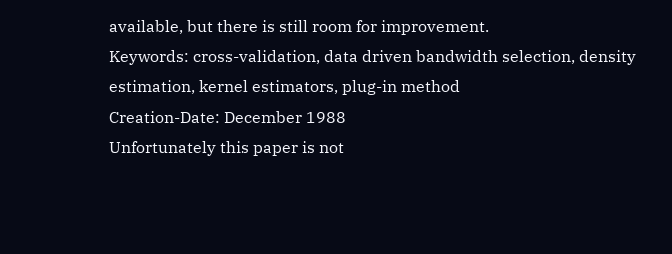available, but there is still room for improvement.
Keywords: cross-validation, data driven bandwidth selection, density estimation, kernel estimators, plug-in method
Creation-Date: December 1988
Unfortunately this paper is not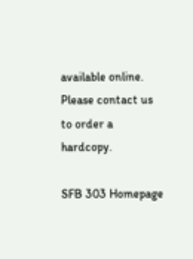available online. Please contact us to order a hardcopy.

SFB 303 Homepage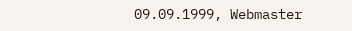09.09.1999, Webmaster